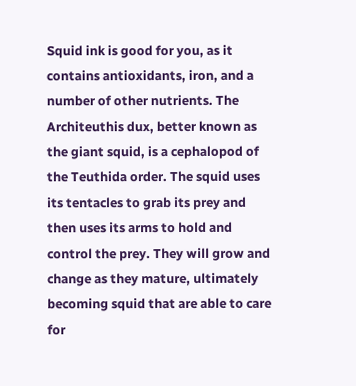Squid ink is good for you, as it contains antioxidants, iron, and a number of other nutrients. The Architeuthis dux, better known as the giant squid, is a cephalopod of the Teuthida order. The squid uses its tentacles to grab its prey and then uses its arms to hold and control the prey. They will grow and change as they mature, ultimately becoming squid that are able to care for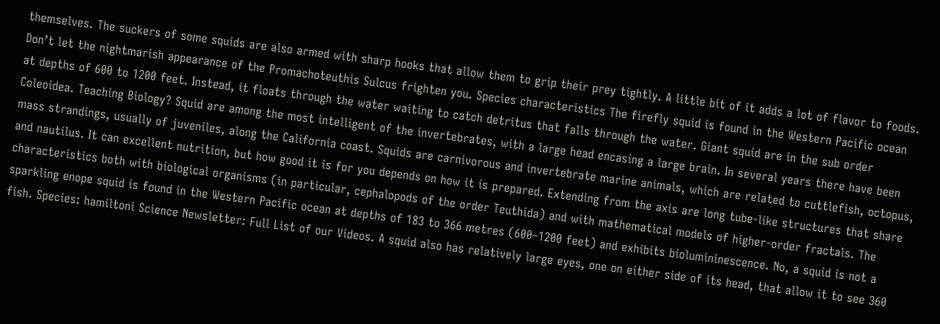themselves. The suckers of some squids are also armed with sharp hooks that allow them to grip their prey tightly. A little bit of it adds a lot of flavor to foods. Don’t let the nightmarish appearance of the Promachoteuthis Sulcus frighten you. Species characteristics The firefly squid is found in the Western Pacific ocean at depths of 600 to 1200 feet. Instead, it floats through the water waiting to catch detritus that falls through the water. Giant squid are in the sub order Coleoidea. Teaching Biology? Squid are among the most intelligent of the invertebrates, with a large head encasing a large brain. In several years there have been mass strandings, usually of juveniles, along the California coast. Squids are carnivorous and invertebrate marine animals, which are related to cuttlefish, octopus, and nautilus. It can excellent nutrition, but how good it is for you depends on how it is prepared. Extending from the axis are long tube-like structures that share characteristics both with biological organisms (in particular, cephalopods of the order Teuthida) and with mathematical models of higher-order fractals. The sparkling enope squid is found in the Western Pacific ocean at depths of 183 to 366 metres (600–1200 feet) and exhibits biolumininescence. No, a squid is not a fish. Species: hamiltoni Science Newsletter: Full List of our Videos. A squid also has relatively large eyes, one on either side of its head, that allow it to see 360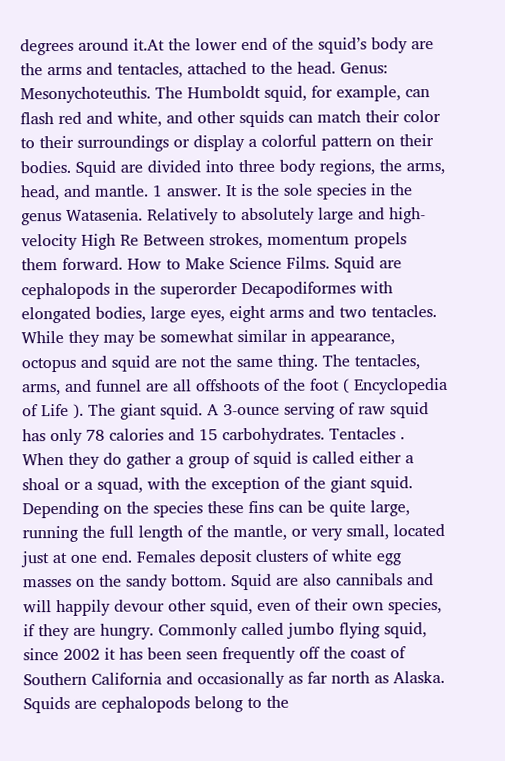degrees around it.At the lower end of the squid’s body are the arms and tentacles, attached to the head. Genus: Mesonychoteuthis. The Humboldt squid, for example, can flash red and white, and other squids can match their color to their surroundings or display a colorful pattern on their bodies. Squid are divided into three body regions, the arms, head, and mantle. 1 answer. It is the sole species in the genus Watasenia. Relatively to absolutely large and high-velocity High Re Between strokes, momentum propels them forward. How to Make Science Films. Squid are cephalopods in the superorder Decapodiformes with elongated bodies, large eyes, eight arms and two tentacles. While they may be somewhat similar in appearance, octopus and squid are not the same thing. The tentacles, arms, and funnel are all offshoots of the foot ( Encyclopedia of Life ). The giant squid. A 3-ounce serving of raw squid has only 78 calories and 15 carbohydrates. Tentacles . When they do gather a group of squid is called either a shoal or a squad, with the exception of the giant squid. Depending on the species these fins can be quite large, running the full length of the mantle, or very small, located just at one end. Females deposit clusters of white egg masses on the sandy bottom. Squid are also cannibals and will happily devour other squid, even of their own species, if they are hungry. Commonly called jumbo flying squid, since 2002 it has been seen frequently off the coast of Southern California and occasionally as far north as Alaska. Squids are cephalopods belong to the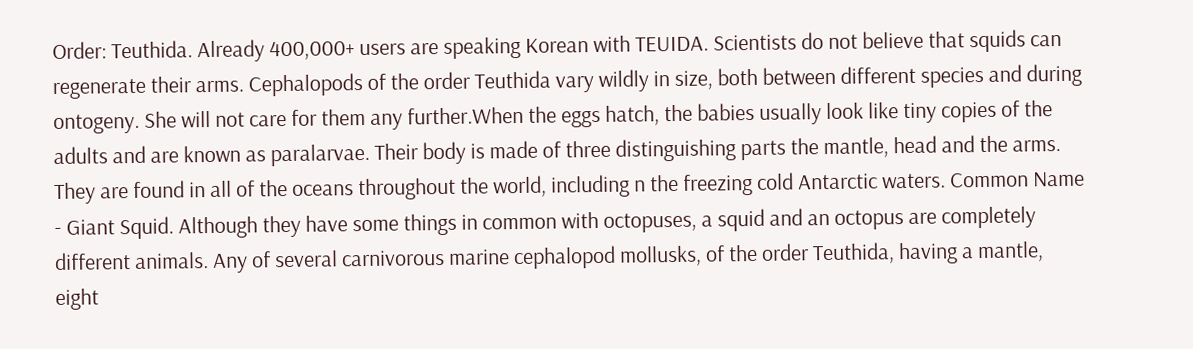Order: Teuthida. Already 400,000+ users are speaking Korean with TEUIDA. Scientists do not believe that squids can regenerate their arms. Cephalopods of the order Teuthida vary wildly in size, both between different species and during ontogeny. She will not care for them any further.When the eggs hatch, the babies usually look like tiny copies of the adults and are known as paralarvae. Their body is made of three distinguishing parts the mantle, head and the arms. They are found in all of the oceans throughout the world, including n the freezing cold Antarctic waters. Common Name - Giant Squid. Although they have some things in common with octopuses, a squid and an octopus are completely different animals. Any of several carnivorous marine cephalopod mollusks, of the order Teuthida, having a mantle, eight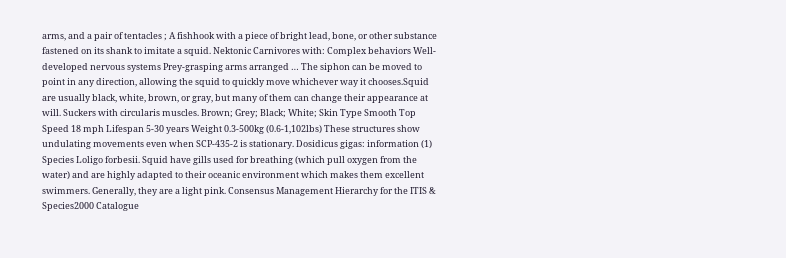arms, and a pair of tentacles ; A fishhook with a piece of bright lead, bone, or other substance fastened on its shank to imitate a squid. Nektonic Carnivores with: Complex behaviors Well-developed nervous systems Prey-grasping arms arranged … The siphon can be moved to point in any direction, allowing the squid to quickly move whichever way it chooses.Squid are usually black, white, brown, or gray, but many of them can change their appearance at will. Suckers with circularis muscles. Brown; Grey; Black; White; Skin Type Smooth Top Speed 18 mph Lifespan 5-30 years Weight 0.3-500kg (0.6-1,102lbs) These structures show undulating movements even when SCP-435-2 is stationary. Dosidicus gigas: information (1) Species Loligo forbesii. Squid have gills used for breathing (which pull oxygen from the water) and are highly adapted to their oceanic environment which makes them excellent swimmers. Generally, they are a light pink. Consensus Management Hierarchy for the ITIS & Species2000 Catalogue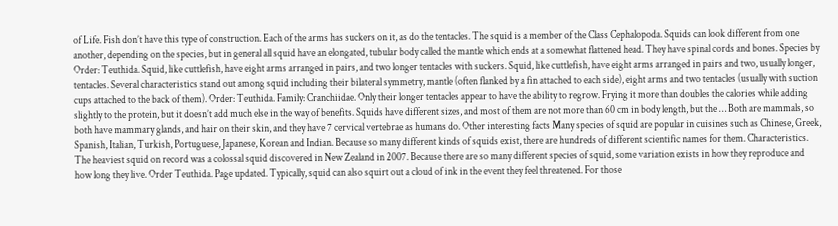of Life. Fish don’t have this type of construction. Each of the arms has suckers on it, as do the tentacles. The squid is a member of the Class Cephalopoda. Squids can look different from one another, depending on the species, but in general all squid have an elongated, tubular body called the mantle which ends at a somewhat flattened head. They have spinal cords and bones. Species by Order: Teuthida. Squid, like cuttlefish, have eight arms arranged in pairs, and two longer tentacles with suckers. Squid, like cuttlefish, have eight arms arranged in pairs and two, usually longer, tentacles. Several characteristics stand out among squid including their bilateral symmetry, mantle (often flanked by a fin attached to each side), eight arms and two tentacles (usually with suction cups attached to the back of them). Order: Teuthida. Family: Cranchiidae. Only their longer tentacles appear to have the ability to regrow. Frying it more than doubles the calories while adding slightly to the protein, but it doesn’t add much else in the way of benefits. Squids have different sizes, and most of them are not more than 60 cm in body length, but the … Both are mammals, so both have mammary glands, and hair on their skin, and they have 7 cervical vertebrae as humans do. Other interesting facts Many species of squid are popular in cuisines such as Chinese, Greek, Spanish, Italian, Turkish, Portuguese, Japanese, Korean and Indian. Because so many different kinds of squids exist, there are hundreds of different scientific names for them. Characteristics. The heaviest squid on record was a colossal squid discovered in New Zealand in 2007. Because there are so many different species of squid, some variation exists in how they reproduce and how long they live. Order Teuthida. Page updated. Typically, squid can also squirt out a cloud of ink in the event they feel threatened. For those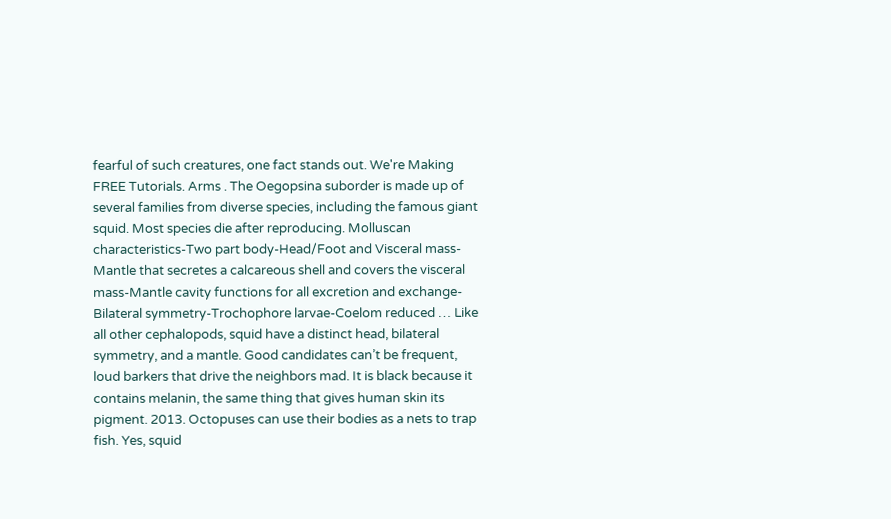fearful of such creatures, one fact stands out. We're Making FREE Tutorials. Arms . The Oegopsina suborder is made up of several families from diverse species, including the famous giant squid. Most species die after reproducing. Molluscan characteristics-Two part body-Head/Foot and Visceral mass-Mantle that secretes a calcareous shell and covers the visceral mass-Mantle cavity functions for all excretion and exchange-Bilateral symmetry-Trochophore larvae-Coelom reduced … Like all other cephalopods, squid have a distinct head, bilateral symmetry, and a mantle. Good candidates can’t be frequent, loud barkers that drive the neighbors mad. It is black because it contains melanin, the same thing that gives human skin its pigment. 2013. Octopuses can use their bodies as a nets to trap fish. Yes, squid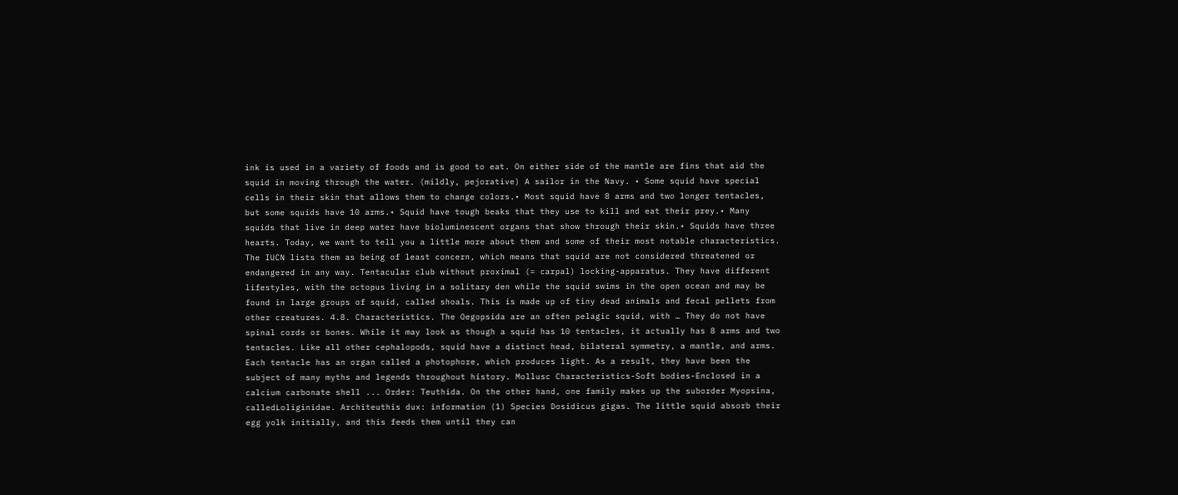ink is used in a variety of foods and is good to eat. On either side of the mantle are fins that aid the squid in moving through the water. (mildly, pejorative) A sailor in the Navy. • Some squid have special cells in their skin that allows them to change colors.• Most squid have 8 arms and two longer tentacles, but some squids have 10 arms.• Squid have tough beaks that they use to kill and eat their prey.• Many squids that live in deep water have bioluminescent organs that show through their skin.• Squids have three hearts. Today, we want to tell you a little more about them and some of their most notable characteristics. The IUCN lists them as being of least concern, which means that squid are not considered threatened or endangered in any way. Tentacular club without proximal (= carpal) locking-apparatus. They have different lifestyles, with the octopus living in a solitary den while the squid swims in the open ocean and may be found in large groups of squid, called shoals. This is made up of tiny dead animals and fecal pellets from other creatures. 4.8. Characteristics. The Oegopsida are an often pelagic squid, with … They do not have spinal cords or bones. While it may look as though a squid has 10 tentacles, it actually has 8 arms and two tentacles. Like all other cephalopods, squid have a distinct head, bilateral symmetry, a mantle, and arms. Each tentacle has an organ called a photophore, which produces light. As a result, they have been the subject of many myths and legends throughout history. Mollusc Characteristics-Soft bodies-Enclosed in a calcium carbonate shell ... Order: Teuthida. On the other hand, one family makes up the suborder Myopsina, calledLoliginidae. Architeuthis dux: information (1) Species Dosidicus gigas. The little squid absorb their egg yolk initially, and this feeds them until they can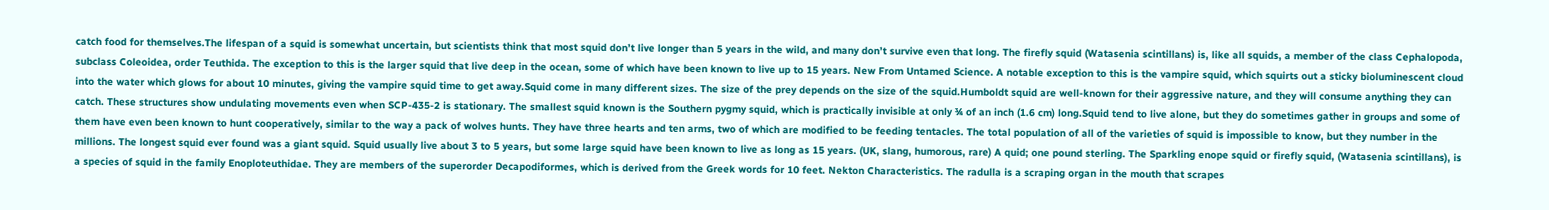catch food for themselves.The lifespan of a squid is somewhat uncertain, but scientists think that most squid don’t live longer than 5 years in the wild, and many don’t survive even that long. The firefly squid (Watasenia scintillans) is, like all squids, a member of the class Cephalopoda, subclass Coleoidea, order Teuthida. The exception to this is the larger squid that live deep in the ocean, some of which have been known to live up to 15 years. New From Untamed Science. A notable exception to this is the vampire squid, which squirts out a sticky bioluminescent cloud into the water which glows for about 10 minutes, giving the vampire squid time to get away.Squid come in many different sizes. The size of the prey depends on the size of the squid.Humboldt squid are well-known for their aggressive nature, and they will consume anything they can catch. These structures show undulating movements even when SCP-435-2 is stationary. The smallest squid known is the Southern pygmy squid, which is practically invisible at only ¾ of an inch (1.6 cm) long.Squid tend to live alone, but they do sometimes gather in groups and some of them have even been known to hunt cooperatively, similar to the way a pack of wolves hunts. They have three hearts and ten arms, two of which are modified to be feeding tentacles. The total population of all of the varieties of squid is impossible to know, but they number in the millions. The longest squid ever found was a giant squid. Squid usually live about 3 to 5 years, but some large squid have been known to live as long as 15 years. (UK, slang, humorous, rare) A quid; one pound sterling. The Sparkling enope squid or firefly squid, (Watasenia scintillans), is a species of squid in the family Enoploteuthidae. They are members of the superorder Decapodiformes, which is derived from the Greek words for 10 feet. Nekton Characteristics. The radulla is a scraping organ in the mouth that scrapes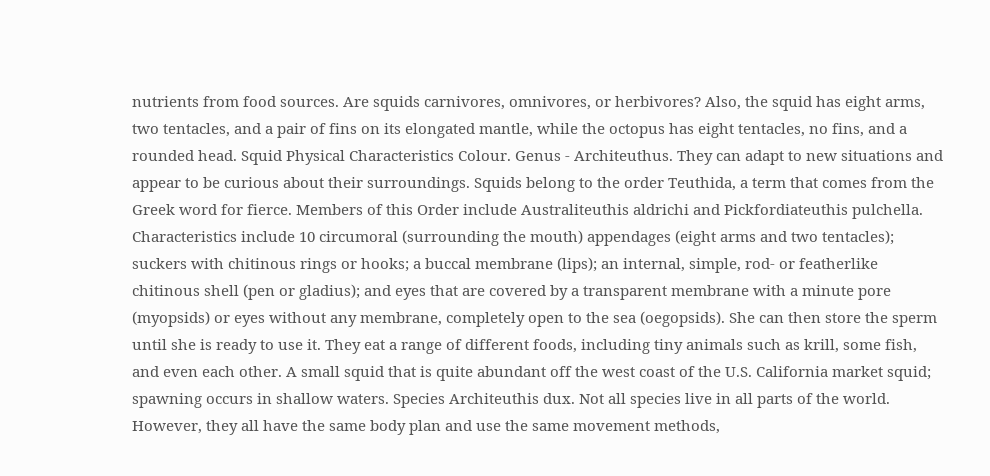nutrients from food sources. Are squids carnivores, omnivores, or herbivores? Also, the squid has eight arms, two tentacles, and a pair of fins on its elongated mantle, while the octopus has eight tentacles, no fins, and a rounded head. Squid Physical Characteristics Colour. Genus - Architeuthus. They can adapt to new situations and appear to be curious about their surroundings. Squids belong to the order Teuthida, a term that comes from the Greek word for fierce. Members of this Order include Australiteuthis aldrichi and Pickfordiateuthis pulchella. Characteristics include 10 circumoral (surrounding the mouth) appendages (eight arms and two tentacles); suckers with chitinous rings or hooks; a buccal membrane (lips); an internal, simple, rod- or featherlike chitinous shell (pen or gladius); and eyes that are covered by a transparent membrane with a minute pore (myopsids) or eyes without any membrane, completely open to the sea (oegopsids). She can then store the sperm until she is ready to use it. They eat a range of different foods, including tiny animals such as krill, some fish, and even each other. A small squid that is quite abundant off the west coast of the U.S. California market squid; spawning occurs in shallow waters. Species Architeuthis dux. Not all species live in all parts of the world. However, they all have the same body plan and use the same movement methods,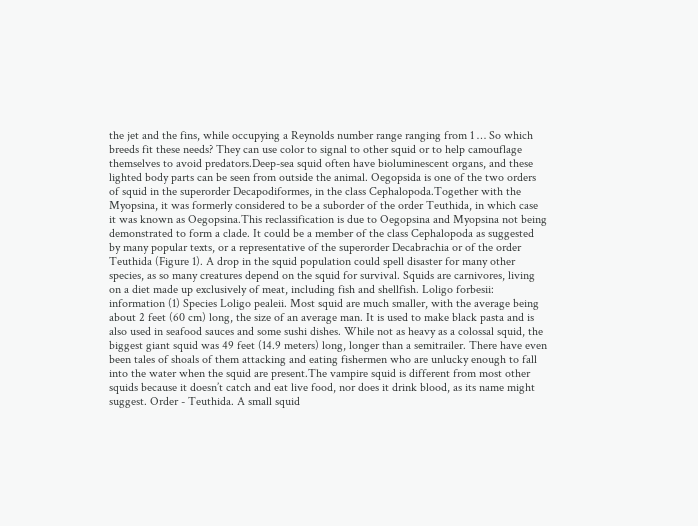the jet and the fins, while occupying a Reynolds number range ranging from 1 … So which breeds fit these needs? They can use color to signal to other squid or to help camouflage themselves to avoid predators.Deep-sea squid often have bioluminescent organs, and these lighted body parts can be seen from outside the animal. Oegopsida is one of the two orders of squid in the superorder Decapodiformes, in the class Cephalopoda.Together with the Myopsina, it was formerly considered to be a suborder of the order Teuthida, in which case it was known as Oegopsina.This reclassification is due to Oegopsina and Myopsina not being demonstrated to form a clade. It could be a member of the class Cephalopoda as suggested by many popular texts, or a representative of the superorder Decabrachia or of the order Teuthida (Figure 1). A drop in the squid population could spell disaster for many other species, as so many creatures depend on the squid for survival. Squids are carnivores, living on a diet made up exclusively of meat, including fish and shellfish. Loligo forbesii: information (1) Species Loligo pealeii. Most squid are much smaller, with the average being about 2 feet (60 cm) long, the size of an average man. It is used to make black pasta and is also used in seafood sauces and some sushi dishes. While not as heavy as a colossal squid, the biggest giant squid was 49 feet (14.9 meters) long, longer than a semitrailer. There have even been tales of shoals of them attacking and eating fishermen who are unlucky enough to fall into the water when the squid are present.The vampire squid is different from most other squids because it doesn’t catch and eat live food, nor does it drink blood, as its name might suggest. Order - Teuthida. A small squid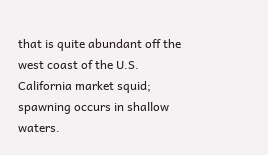that is quite abundant off the west coast of the U.S. California market squid; spawning occurs in shallow waters.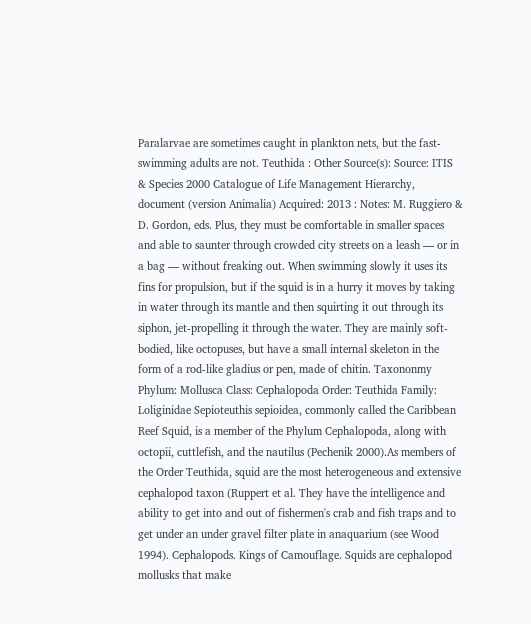Paralarvae are sometimes caught in plankton nets, but the fast-swimming adults are not. Teuthida : Other Source(s): Source: ITIS & Species 2000 Catalogue of Life Management Hierarchy, document (version Animalia) Acquired: 2013 : Notes: M. Ruggiero & D. Gordon, eds. Plus, they must be comfortable in smaller spaces and able to saunter through crowded city streets on a leash — or in a bag — without freaking out. When swimming slowly it uses its fins for propulsion, but if the squid is in a hurry it moves by taking in water through its mantle and then squirting it out through its siphon, jet-propelling it through the water. They are mainly soft-bodied, like octopuses, but have a small internal skeleton in the form of a rod-like gladius or pen, made of chitin. Taxononmy Phylum: Mollusca Class: Cephalopoda Order: Teuthida Family: Loliginidae Sepioteuthis sepioidea, commonly called the Caribbean Reef Squid, is a member of the Phylum Cephalopoda, along with octopii, cuttlefish, and the nautilus (Pechenik 2000).As members of the Order Teuthida, squid are the most heterogeneous and extensive cephalopod taxon (Ruppert et al. They have the intelligence and ability to get into and out of fishermen's crab and fish traps and to get under an under gravel filter plate in anaquarium (see Wood 1994). Cephalopods. Kings of Camouflage. Squids are cephalopod mollusks that make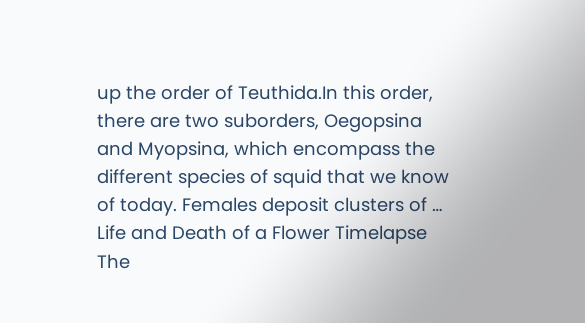up the order of Teuthida.In this order, there are two suborders, Oegopsina and Myopsina, which encompass the different species of squid that we know of today. Females deposit clusters of … Life and Death of a Flower Timelapse The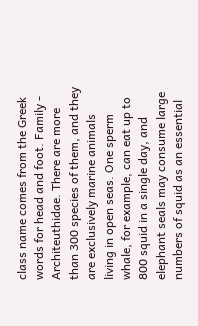class name comes from the Greek words for head and foot. Family - Architeuthidae. There are more than 300 species of them, and they are exclusively marine animals living in open seas. One sperm whale, for example, can eat up to 800 squid in a single day, and elephant seals may consume large numbers of squid as an essential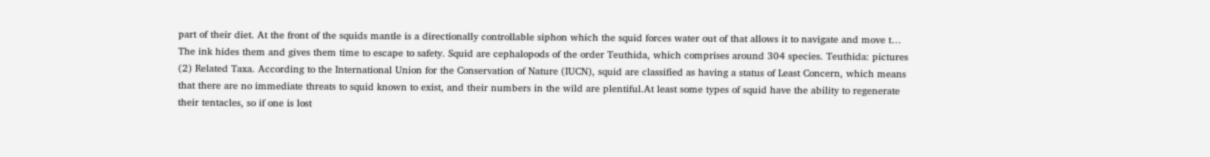part of their diet. At the front of the squids mantle is a directionally controllable siphon which the squid forces water out of that allows it to navigate and move t… The ink hides them and gives them time to escape to safety. Squid are cephalopods of the order Teuthida, which comprises around 304 species. Teuthida: pictures (2) Related Taxa. According to the International Union for the Conservation of Nature (IUCN), squid are classified as having a status of Least Concern, which means that there are no immediate threats to squid known to exist, and their numbers in the wild are plentiful.At least some types of squid have the ability to regenerate their tentacles, so if one is lost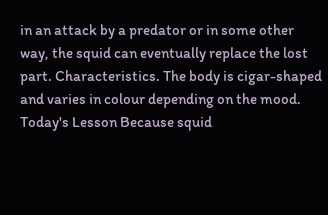in an attack by a predator or in some other way, the squid can eventually replace the lost part. Characteristics. The body is cigar-shaped and varies in colour depending on the mood. Today's Lesson Because squid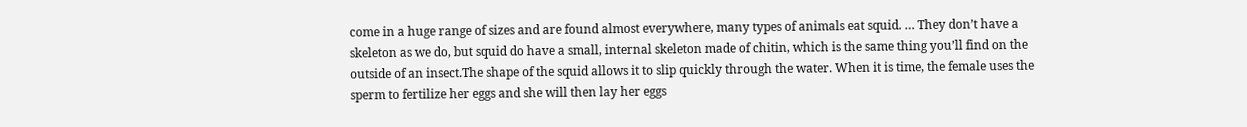come in a huge range of sizes and are found almost everywhere, many types of animals eat squid. … They don’t have a skeleton as we do, but squid do have a small, internal skeleton made of chitin, which is the same thing you’ll find on the outside of an insect.The shape of the squid allows it to slip quickly through the water. When it is time, the female uses the sperm to fertilize her eggs and she will then lay her eggs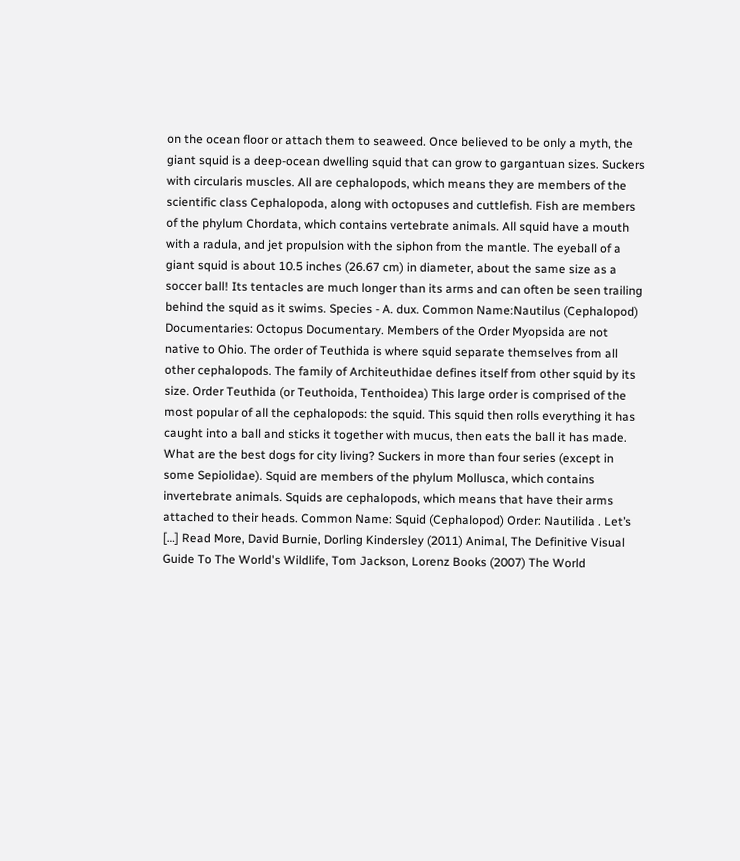on the ocean floor or attach them to seaweed. Once believed to be only a myth, the giant squid is a deep-ocean dwelling squid that can grow to gargantuan sizes. Suckers with circularis muscles. All are cephalopods, which means they are members of the scientific class Cephalopoda, along with octopuses and cuttlefish. Fish are members of the phylum Chordata, which contains vertebrate animals. All squid have a mouth with a radula, and jet propulsion with the siphon from the mantle. The eyeball of a giant squid is about 10.5 inches (26.67 cm) in diameter, about the same size as a soccer ball! Its tentacles are much longer than its arms and can often be seen trailing behind the squid as it swims. Species - A. dux. Common Name:Nautilus (Cephalopod) Documentaries: Octopus Documentary. Members of the Order Myopsida are not native to Ohio. The order of Teuthida is where squid separate themselves from all other cephalopods. The family of Architeuthidae defines itself from other squid by its size. Order Teuthida (or Teuthoida, Tenthoidea) This large order is comprised of the most popular of all the cephalopods: the squid. This squid then rolls everything it has caught into a ball and sticks it together with mucus, then eats the ball it has made. What are the best dogs for city living? Suckers in more than four series (except in some Sepiolidae). Squid are members of the phylum Mollusca, which contains invertebrate animals. Squids are cephalopods, which means that have their arms attached to their heads. Common Name: Squid (Cephalopod) Order: Nautilida . Let’s […] Read More, David Burnie, Dorling Kindersley (2011) Animal, The Definitive Visual Guide To The World's Wildlife, Tom Jackson, Lorenz Books (2007) The World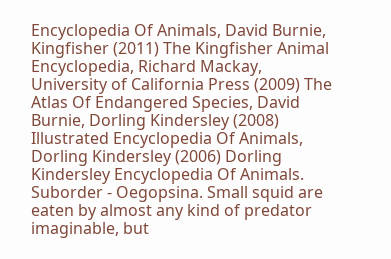Encyclopedia Of Animals, David Burnie, Kingfisher (2011) The Kingfisher Animal Encyclopedia, Richard Mackay, University of California Press (2009) The Atlas Of Endangered Species, David Burnie, Dorling Kindersley (2008) Illustrated Encyclopedia Of Animals, Dorling Kindersley (2006) Dorling Kindersley Encyclopedia Of Animals. Suborder - Oegopsina. Small squid are eaten by almost any kind of predator imaginable, but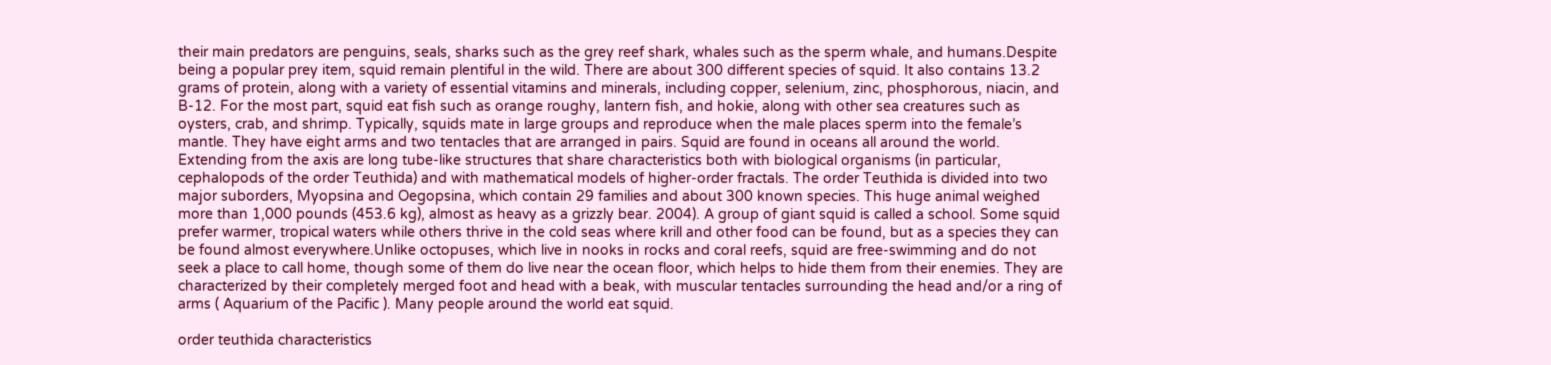their main predators are penguins, seals, sharks such as the grey reef shark, whales such as the sperm whale, and humans.Despite being a popular prey item, squid remain plentiful in the wild. There are about 300 different species of squid. It also contains 13.2 grams of protein, along with a variety of essential vitamins and minerals, including copper, selenium, zinc, phosphorous, niacin, and B-12. For the most part, squid eat fish such as orange roughy, lantern fish, and hokie, along with other sea creatures such as oysters, crab, and shrimp. Typically, squids mate in large groups and reproduce when the male places sperm into the female’s mantle. They have eight arms and two tentacles that are arranged in pairs. Squid are found in oceans all around the world. Extending from the axis are long tube-like structures that share characteristics both with biological organisms (in particular, cephalopods of the order Teuthida) and with mathematical models of higher-order fractals. The order Teuthida is divided into two major suborders, Myopsina and Oegopsina, which contain 29 families and about 300 known species. This huge animal weighed more than 1,000 pounds (453.6 kg), almost as heavy as a grizzly bear. 2004). A group of giant squid is called a school. Some squid prefer warmer, tropical waters while others thrive in the cold seas where krill and other food can be found, but as a species they can be found almost everywhere.Unlike octopuses, which live in nooks in rocks and coral reefs, squid are free-swimming and do not seek a place to call home, though some of them do live near the ocean floor, which helps to hide them from their enemies. They are characterized by their completely merged foot and head with a beak, with muscular tentacles surrounding the head and/or a ring of arms ( Aquarium of the Pacific ). Many people around the world eat squid.

order teuthida characteristics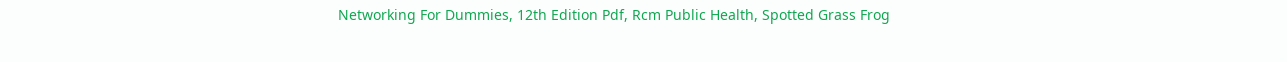Networking For Dummies, 12th Edition Pdf, Rcm Public Health, Spotted Grass Frog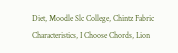Diet, Moodle Slc College, Chintz Fabric Characteristics, I Choose Chords, Lion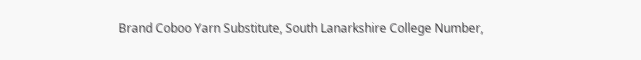Brand Coboo Yarn Substitute, South Lanarkshire College Number,